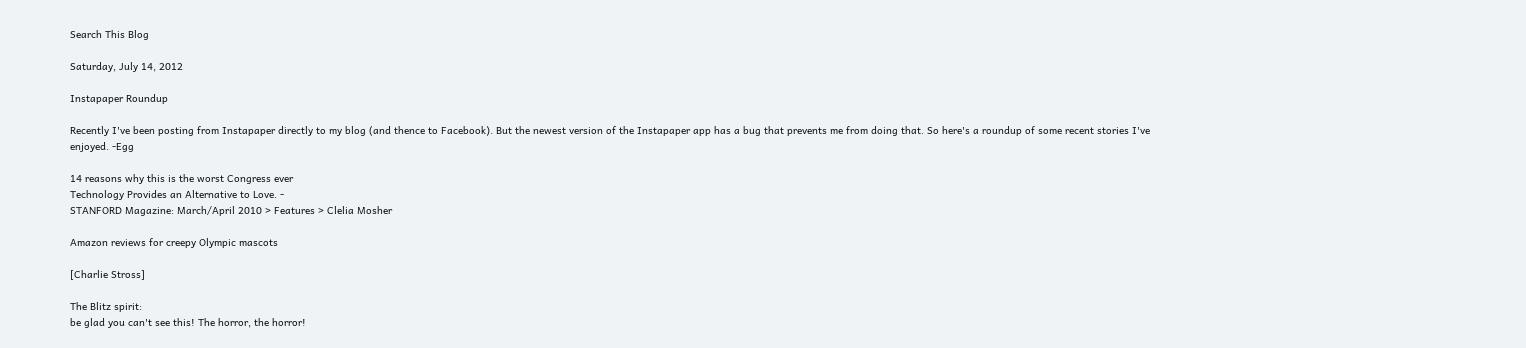Search This Blog

Saturday, July 14, 2012

Instapaper Roundup

Recently I've been posting from Instapaper directly to my blog (and thence to Facebook). But the newest version of the Instapaper app has a bug that prevents me from doing that. So here's a roundup of some recent stories I've enjoyed. -Egg

14 reasons why this is the worst Congress ever
Technology Provides an Alternative to Love. -
STANFORD Magazine: March/April 2010 > Features > Clelia Mosher

Amazon reviews for creepy Olympic mascots

[Charlie Stross]

The Blitz spirit:
be glad you can't see this! The horror, the horror!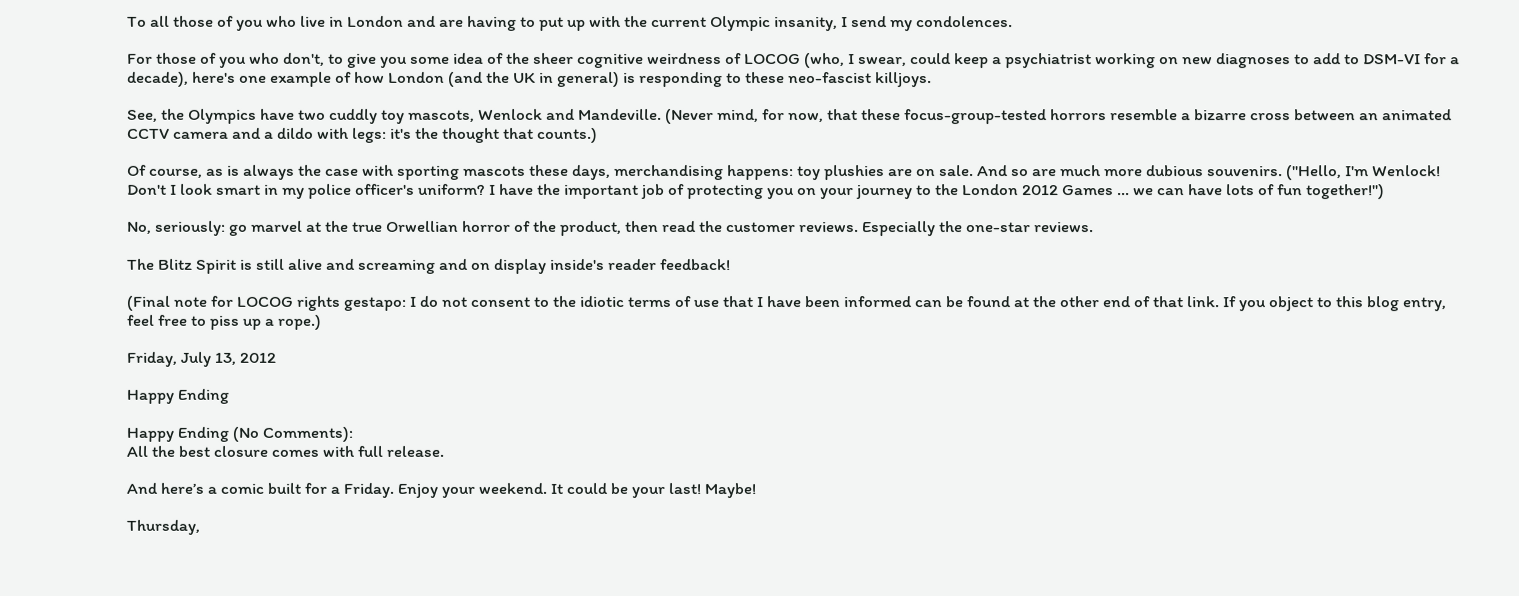To all those of you who live in London and are having to put up with the current Olympic insanity, I send my condolences.

For those of you who don't, to give you some idea of the sheer cognitive weirdness of LOCOG (who, I swear, could keep a psychiatrist working on new diagnoses to add to DSM-VI for a decade), here's one example of how London (and the UK in general) is responding to these neo-fascist killjoys.

See, the Olympics have two cuddly toy mascots, Wenlock and Mandeville. (Never mind, for now, that these focus-group-tested horrors resemble a bizarre cross between an animated CCTV camera and a dildo with legs: it's the thought that counts.)

Of course, as is always the case with sporting mascots these days, merchandising happens: toy plushies are on sale. And so are much more dubious souvenirs. ("Hello, I'm Wenlock! Don't I look smart in my police officer's uniform? I have the important job of protecting you on your journey to the London 2012 Games ... we can have lots of fun together!")

No, seriously: go marvel at the true Orwellian horror of the product, then read the customer reviews. Especially the one-star reviews.

The Blitz Spirit is still alive and screaming and on display inside's reader feedback!

(Final note for LOCOG rights gestapo: I do not consent to the idiotic terms of use that I have been informed can be found at the other end of that link. If you object to this blog entry, feel free to piss up a rope.)

Friday, July 13, 2012

Happy Ending

Happy Ending (No Comments):
All the best closure comes with full release.

And here’s a comic built for a Friday. Enjoy your weekend. It could be your last! Maybe!

Thursday,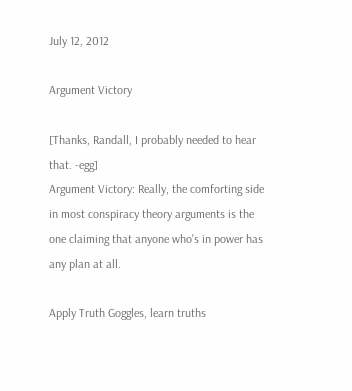July 12, 2012

Argument Victory

[Thanks, Randall, I probably needed to hear that. -egg]
Argument Victory: Really, the comforting side in most conspiracy theory arguments is the one claiming that anyone who's in power has any plan at all.

Apply Truth Goggles, learn truths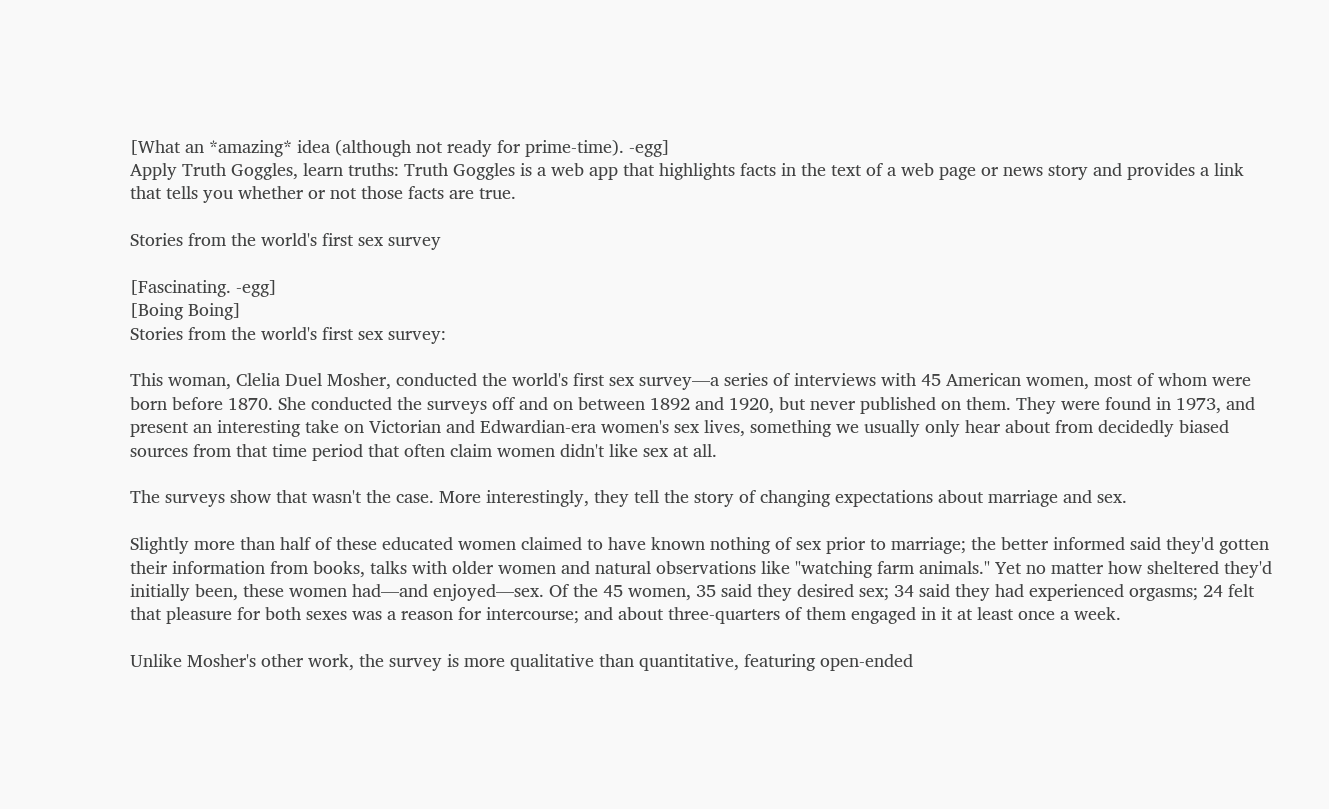[What an *amazing* idea (although not ready for prime-time). -egg]
Apply Truth Goggles, learn truths: Truth Goggles is a web app that highlights facts in the text of a web page or news story and provides a link that tells you whether or not those facts are true.

Stories from the world's first sex survey

[Fascinating. -egg]
[Boing Boing]
Stories from the world's first sex survey:

This woman, Clelia Duel Mosher, conducted the world's first sex survey—a series of interviews with 45 American women, most of whom were born before 1870. She conducted the surveys off and on between 1892 and 1920, but never published on them. They were found in 1973, and present an interesting take on Victorian and Edwardian-era women's sex lives, something we usually only hear about from decidedly biased sources from that time period that often claim women didn't like sex at all.

The surveys show that wasn't the case. More interestingly, they tell the story of changing expectations about marriage and sex.

Slightly more than half of these educated women claimed to have known nothing of sex prior to marriage; the better informed said they'd gotten their information from books, talks with older women and natural observations like "watching farm animals." Yet no matter how sheltered they'd initially been, these women had—and enjoyed—sex. Of the 45 women, 35 said they desired sex; 34 said they had experienced orgasms; 24 felt that pleasure for both sexes was a reason for intercourse; and about three-quarters of them engaged in it at least once a week.

Unlike Mosher's other work, the survey is more qualitative than quantitative, featuring open-ended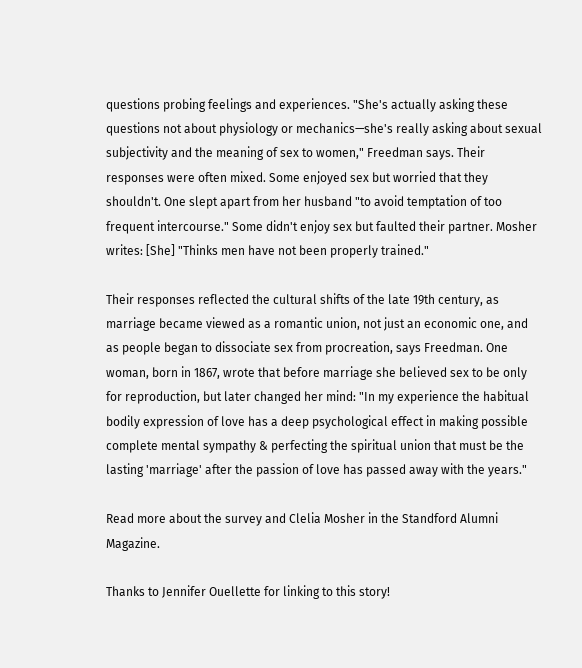questions probing feelings and experiences. "She's actually asking these questions not about physiology or mechanics—she's really asking about sexual subjectivity and the meaning of sex to women," Freedman says. Their responses were often mixed. Some enjoyed sex but worried that they shouldn't. One slept apart from her husband "to avoid temptation of too frequent intercourse." Some didn't enjoy sex but faulted their partner. Mosher writes: [She] "Thinks men have not been properly trained."

Their responses reflected the cultural shifts of the late 19th century, as marriage became viewed as a romantic union, not just an economic one, and as people began to dissociate sex from procreation, says Freedman. One woman, born in 1867, wrote that before marriage she believed sex to be only for reproduction, but later changed her mind: "In my experience the habitual bodily expression of love has a deep psychological effect in making possible complete mental sympathy & perfecting the spiritual union that must be the lasting 'marriage' after the passion of love has passed away with the years."

Read more about the survey and Clelia Mosher in the Standford Alumni Magazine.

Thanks to Jennifer Ouellette for linking to this story!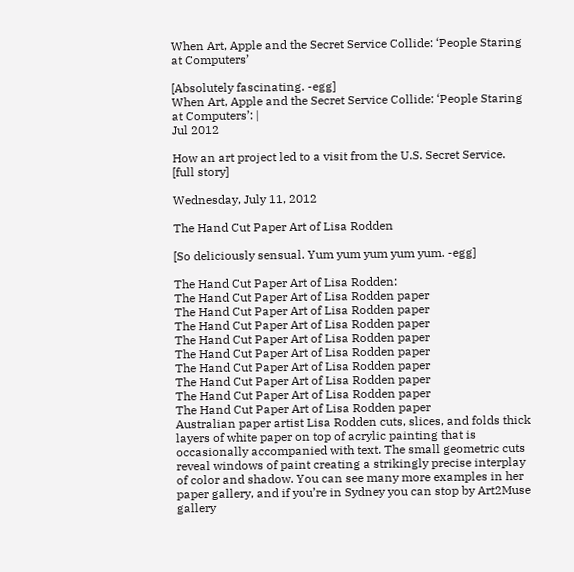When Art, Apple and the Secret Service Collide: ‘People Staring at Computers’

[Absolutely fascinating. -egg]
When Art, Apple and the Secret Service Collide: ‘People Staring at Computers’: |
Jul 2012

How an art project led to a visit from the U.S. Secret Service.
[full story]

Wednesday, July 11, 2012

The Hand Cut Paper Art of Lisa Rodden

[So deliciously sensual. Yum yum yum yum yum. -egg]

The Hand Cut Paper Art of Lisa Rodden:
The Hand Cut Paper Art of Lisa Rodden paper
The Hand Cut Paper Art of Lisa Rodden paper
The Hand Cut Paper Art of Lisa Rodden paper
The Hand Cut Paper Art of Lisa Rodden paper
The Hand Cut Paper Art of Lisa Rodden paper
The Hand Cut Paper Art of Lisa Rodden paper
The Hand Cut Paper Art of Lisa Rodden paper
The Hand Cut Paper Art of Lisa Rodden paper
The Hand Cut Paper Art of Lisa Rodden paper
Australian paper artist Lisa Rodden cuts, slices, and folds thick layers of white paper on top of acrylic painting that is occasionally accompanied with text. The small geometric cuts reveal windows of paint creating a strikingly precise interplay of color and shadow. You can see many more examples in her paper gallery, and if you’re in Sydney you can stop by Art2Muse gallery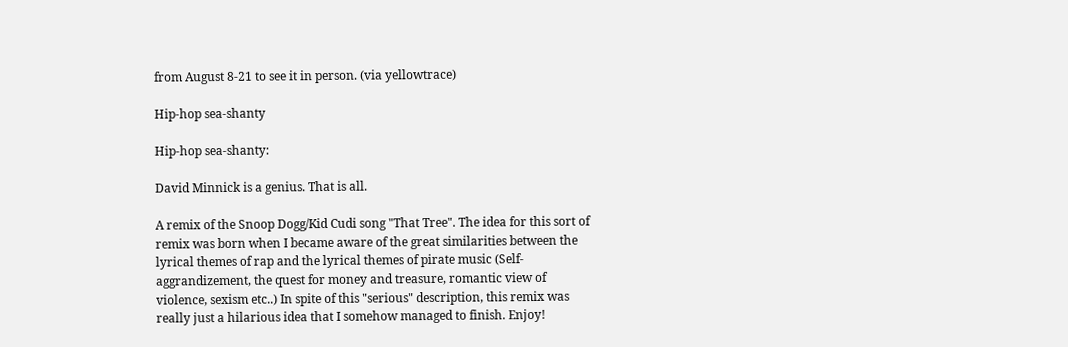from August 8-21 to see it in person. (via yellowtrace)

Hip-hop sea-shanty

Hip-hop sea-shanty:

David Minnick is a genius. That is all.

A remix of the Snoop Dogg/Kid Cudi song "That Tree". The idea for this sort of remix was born when I became aware of the great similarities between the lyrical themes of rap and the lyrical themes of pirate music (Self-aggrandizement, the quest for money and treasure, romantic view of violence, sexism etc..) In spite of this "serious" description, this remix was really just a hilarious idea that I somehow managed to finish. Enjoy!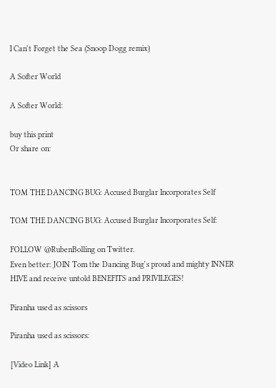I Can't Forget the Sea (Snoop Dogg remix)

A Softer World

A Softer World:

buy this print
Or share on:


TOM THE DANCING BUG: Accused Burglar Incorporates Self

TOM THE DANCING BUG: Accused Burglar Incorporates Self:

FOLLOW @RubenBolling on Twitter.
Even better: JOIN Tom the Dancing Bug's proud and mighty INNER HIVE and receive untold BENEFITS and PRIVILEGES!

Piranha used as scissors

Piranha used as scissors:

[Video Link] A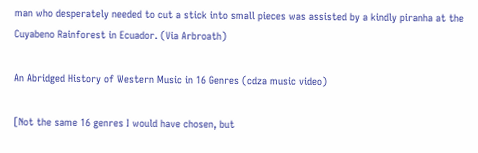man who desperately needed to cut a stick into small pieces was assisted by a kindly piranha at the Cuyabeno Rainforest in Ecuador. (Via Arbroath)

An Abridged History of Western Music in 16 Genres (cdza music video)

[Not the same 16 genres I would have chosen, but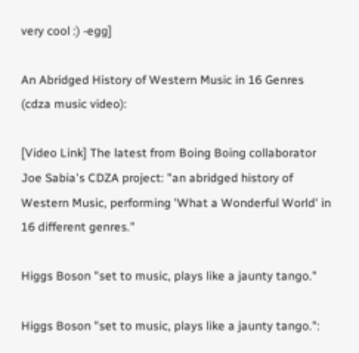very cool :) -egg]

An Abridged History of Western Music in 16 Genres (cdza music video):

[Video Link] The latest from Boing Boing collaborator Joe Sabia's CDZA project: "an abridged history of Western Music, performing 'What a Wonderful World' in 16 different genres."

Higgs Boson "set to music, plays like a jaunty tango."

Higgs Boson "set to music, plays like a jaunty tango.":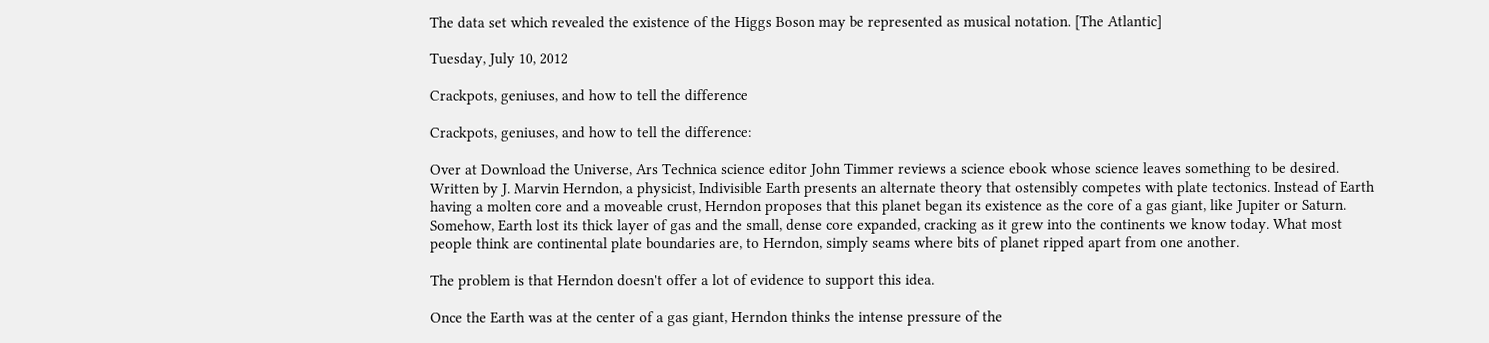The data set which revealed the existence of the Higgs Boson may be represented as musical notation. [The Atlantic]

Tuesday, July 10, 2012

Crackpots, geniuses, and how to tell the difference

Crackpots, geniuses, and how to tell the difference:

Over at Download the Universe, Ars Technica science editor John Timmer reviews a science ebook whose science leaves something to be desired. Written by J. Marvin Herndon, a physicist, Indivisible Earth presents an alternate theory that ostensibly competes with plate tectonics. Instead of Earth having a molten core and a moveable crust, Herndon proposes that this planet began its existence as the core of a gas giant, like Jupiter or Saturn. Somehow, Earth lost its thick layer of gas and the small, dense core expanded, cracking as it grew into the continents we know today. What most people think are continental plate boundaries are, to Herndon, simply seams where bits of planet ripped apart from one another.

The problem is that Herndon doesn't offer a lot of evidence to support this idea.

Once the Earth was at the center of a gas giant, Herndon thinks the intense pressure of the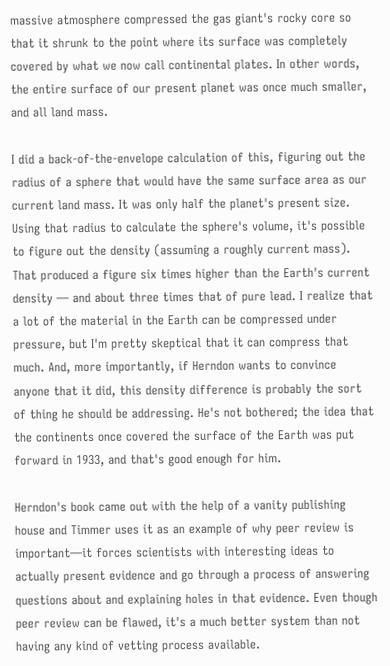massive atmosphere compressed the gas giant's rocky core so that it shrunk to the point where its surface was completely covered by what we now call continental plates. In other words, the entire surface of our present planet was once much smaller, and all land mass.

I did a back-of-the-envelope calculation of this, figuring out the radius of a sphere that would have the same surface area as our current land mass. It was only half the planet's present size. Using that radius to calculate the sphere's volume, it's possible to figure out the density (assuming a roughly current mass). That produced a figure six times higher than the Earth's current density — and about three times that of pure lead. I realize that a lot of the material in the Earth can be compressed under pressure, but I'm pretty skeptical that it can compress that much. And, more importantly, if Herndon wants to convince anyone that it did, this density difference is probably the sort of thing he should be addressing. He's not bothered; the idea that the continents once covered the surface of the Earth was put forward in 1933, and that's good enough for him.

Herndon's book came out with the help of a vanity publishing house and Timmer uses it as an example of why peer review is important—it forces scientists with interesting ideas to actually present evidence and go through a process of answering questions about and explaining holes in that evidence. Even though peer review can be flawed, it's a much better system than not having any kind of vetting process available.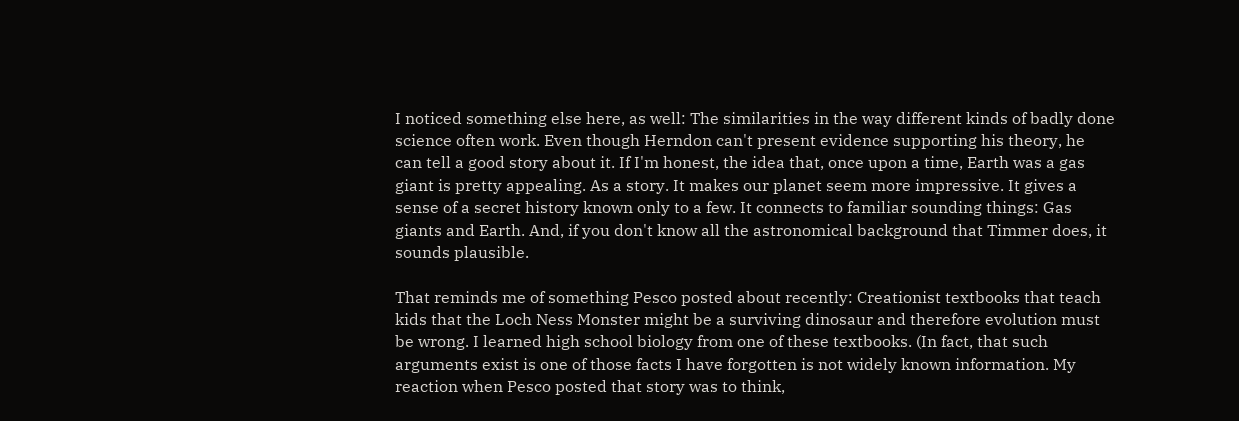I noticed something else here, as well: The similarities in the way different kinds of badly done science often work. Even though Herndon can't present evidence supporting his theory, he can tell a good story about it. If I'm honest, the idea that, once upon a time, Earth was a gas giant is pretty appealing. As a story. It makes our planet seem more impressive. It gives a sense of a secret history known only to a few. It connects to familiar sounding things: Gas giants and Earth. And, if you don't know all the astronomical background that Timmer does, it sounds plausible.

That reminds me of something Pesco posted about recently: Creationist textbooks that teach kids that the Loch Ness Monster might be a surviving dinosaur and therefore evolution must be wrong. I learned high school biology from one of these textbooks. (In fact, that such arguments exist is one of those facts I have forgotten is not widely known information. My reaction when Pesco posted that story was to think,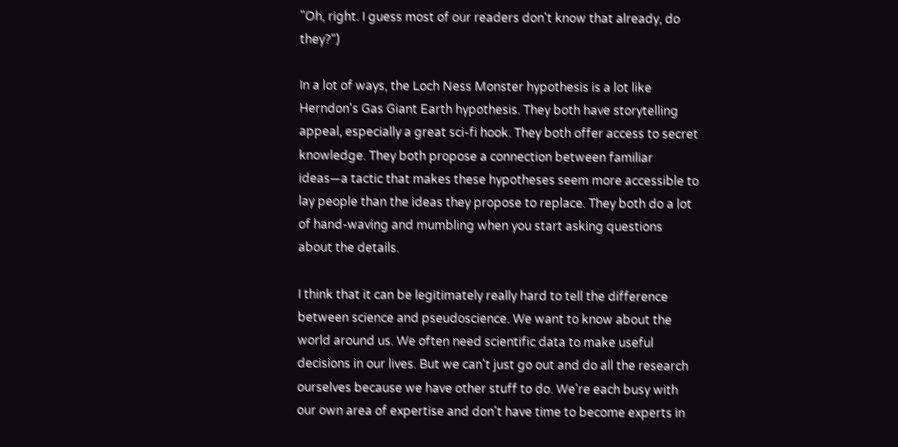"Oh, right. I guess most of our readers don't know that already, do they?")

In a lot of ways, the Loch Ness Monster hypothesis is a lot like Herndon's Gas Giant Earth hypothesis. They both have storytelling appeal, especially a great sci-fi hook. They both offer access to secret knowledge. They both propose a connection between familiar ideas—a tactic that makes these hypotheses seem more accessible to lay people than the ideas they propose to replace. They both do a lot of hand-waving and mumbling when you start asking questions about the details.

I think that it can be legitimately really hard to tell the difference between science and pseudoscience. We want to know about the world around us. We often need scientific data to make useful decisions in our lives. But we can't just go out and do all the research ourselves because we have other stuff to do. We're each busy with our own area of expertise and don't have time to become experts in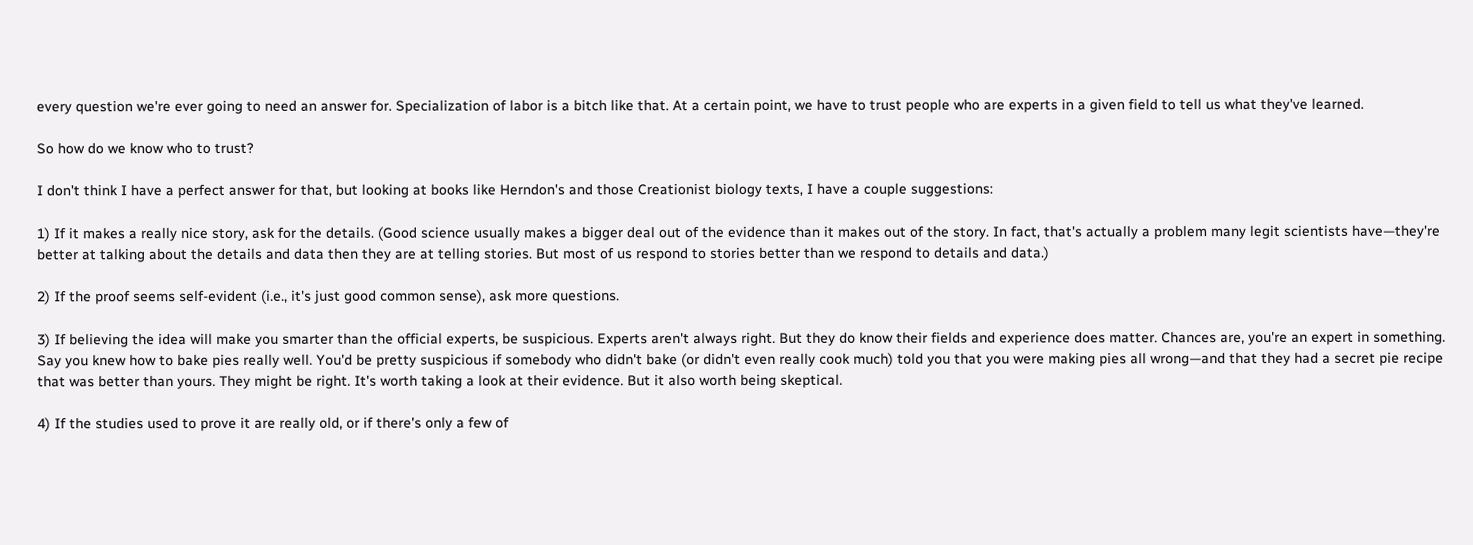every question we're ever going to need an answer for. Specialization of labor is a bitch like that. At a certain point, we have to trust people who are experts in a given field to tell us what they've learned.

So how do we know who to trust?

I don't think I have a perfect answer for that, but looking at books like Herndon's and those Creationist biology texts, I have a couple suggestions:

1) If it makes a really nice story, ask for the details. (Good science usually makes a bigger deal out of the evidence than it makes out of the story. In fact, that's actually a problem many legit scientists have—they're better at talking about the details and data then they are at telling stories. But most of us respond to stories better than we respond to details and data.)

2) If the proof seems self-evident (i.e., it's just good common sense), ask more questions.

3) If believing the idea will make you smarter than the official experts, be suspicious. Experts aren't always right. But they do know their fields and experience does matter. Chances are, you're an expert in something. Say you knew how to bake pies really well. You'd be pretty suspicious if somebody who didn't bake (or didn't even really cook much) told you that you were making pies all wrong—and that they had a secret pie recipe that was better than yours. They might be right. It's worth taking a look at their evidence. But it also worth being skeptical.

4) If the studies used to prove it are really old, or if there's only a few of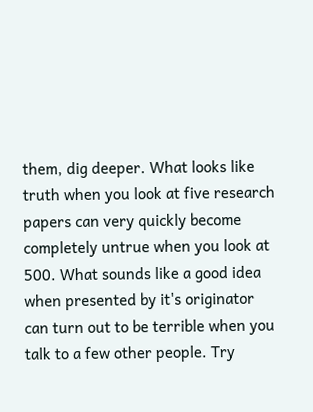them, dig deeper. What looks like truth when you look at five research papers can very quickly become completely untrue when you look at 500. What sounds like a good idea when presented by it's originator can turn out to be terrible when you talk to a few other people. Try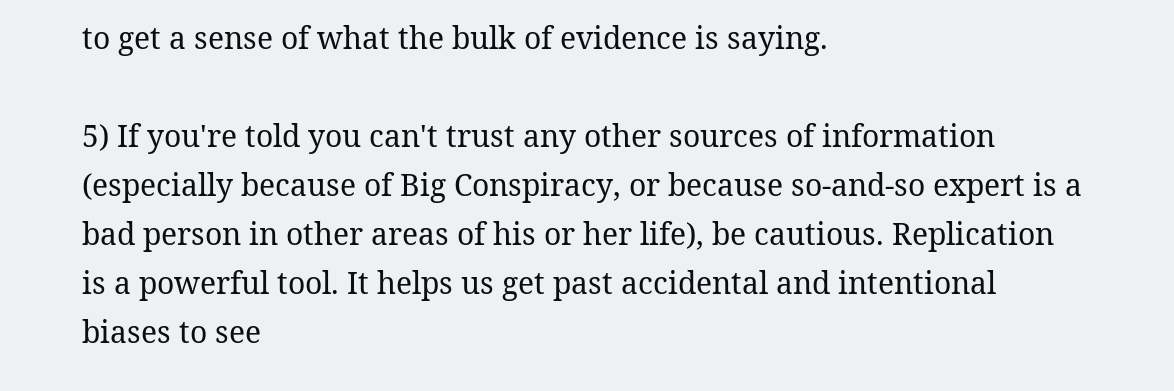to get a sense of what the bulk of evidence is saying.

5) If you're told you can't trust any other sources of information (especially because of Big Conspiracy, or because so-and-so expert is a bad person in other areas of his or her life), be cautious. Replication is a powerful tool. It helps us get past accidental and intentional biases to see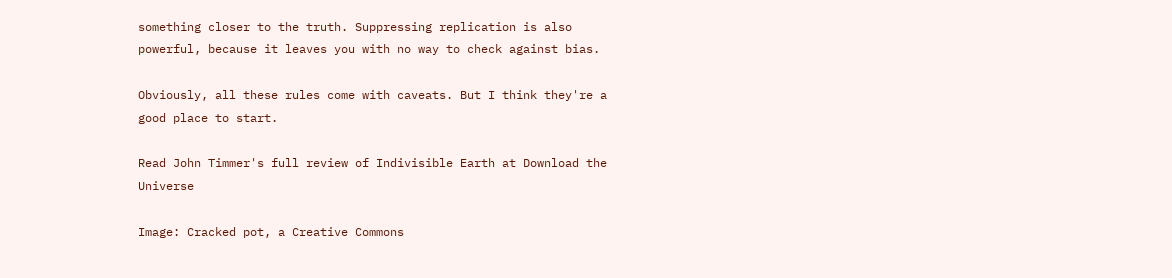something closer to the truth. Suppressing replication is also powerful, because it leaves you with no way to check against bias.

Obviously, all these rules come with caveats. But I think they're a good place to start.

Read John Timmer's full review of Indivisible Earth at Download the Universe

Image: Cracked pot, a Creative Commons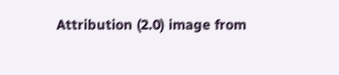Attribution (2.0) image from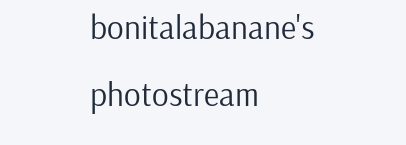bonitalabanane's photostream